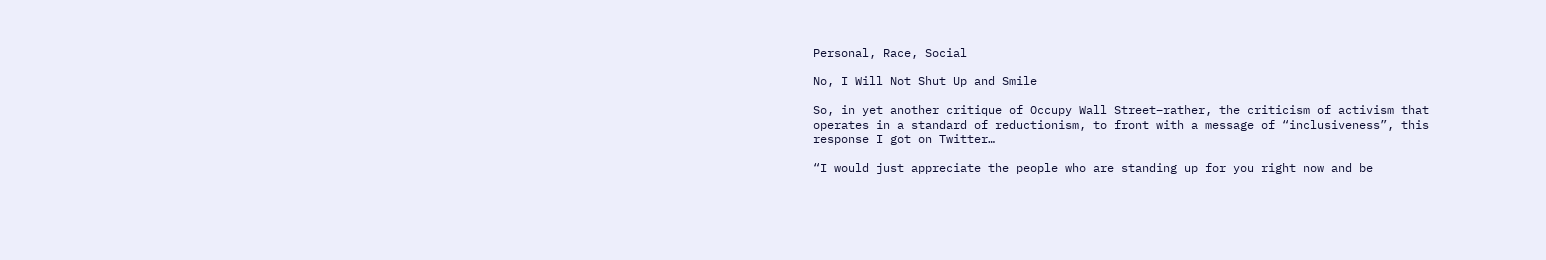Personal, Race, Social

No, I Will Not Shut Up and Smile

So, in yet another critique of Occupy Wall Street–rather, the criticism of activism that operates in a standard of reductionism, to front with a message of “inclusiveness”, this response I got on Twitter…

“I would just appreciate the people who are standing up for you right now and be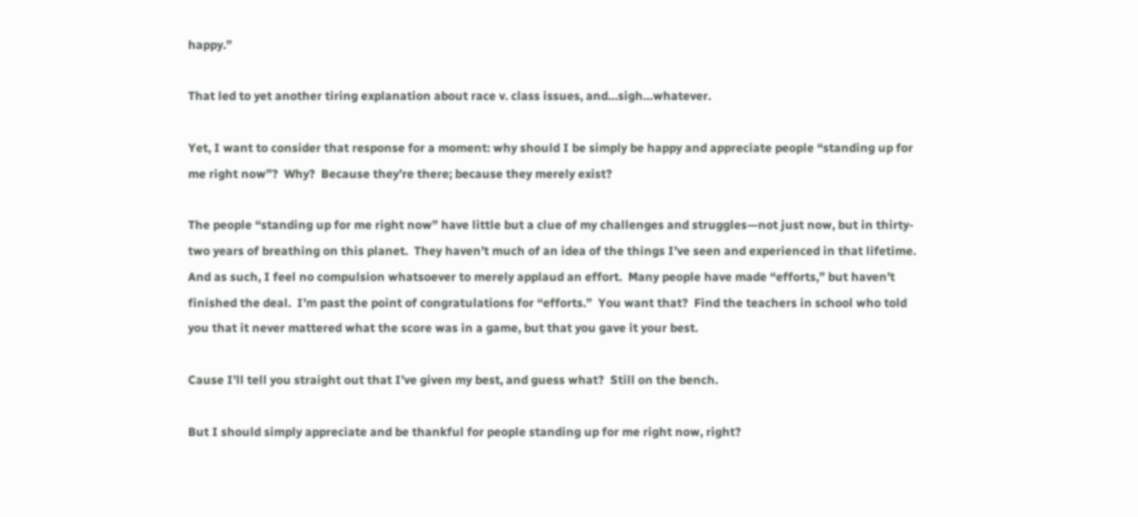happy.”

That led to yet another tiring explanation about race v. class issues, and…sigh…whatever.

Yet, I want to consider that response for a moment: why should I be simply be happy and appreciate people “standing up for me right now”?  Why?  Because they’re there; because they merely exist?

The people “standing up for me right now” have little but a clue of my challenges and struggles—not just now, but in thirty-two years of breathing on this planet.  They haven’t much of an idea of the things I’ve seen and experienced in that lifetime.  And as such, I feel no compulsion whatsoever to merely applaud an effort.  Many people have made “efforts,” but haven’t finished the deal.  I’m past the point of congratulations for “efforts.”  You want that?  Find the teachers in school who told you that it never mattered what the score was in a game, but that you gave it your best.

Cause I’ll tell you straight out that I’ve given my best, and guess what?  Still on the bench.

But I should simply appreciate and be thankful for people standing up for me right now, right?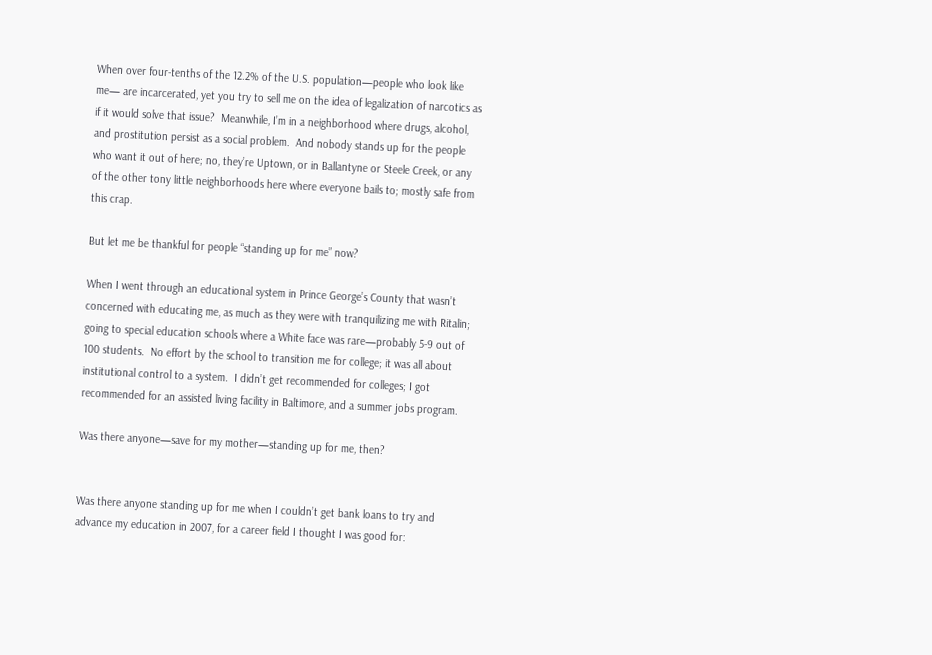When over four-tenths of the 12.2% of the U.S. population—people who look like me— are incarcerated, yet you try to sell me on the idea of legalization of narcotics as if it would solve that issue?  Meanwhile, I’m in a neighborhood where drugs, alcohol, and prostitution persist as a social problem.  And nobody stands up for the people who want it out of here; no, they’re Uptown, or in Ballantyne or Steele Creek, or any of the other tony little neighborhoods here where everyone bails to; mostly safe from this crap.

But let me be thankful for people “standing up for me” now?

When I went through an educational system in Prince George’s County that wasn’t concerned with educating me, as much as they were with tranquilizing me with Ritalin; going to special education schools where a White face was rare—probably 5-9 out of 100 students.  No effort by the school to transition me for college; it was all about institutional control to a system.  I didn’t get recommended for colleges; I got recommended for an assisted living facility in Baltimore, and a summer jobs program.

Was there anyone—save for my mother—standing up for me, then?


Was there anyone standing up for me when I couldn’t get bank loans to try and advance my education in 2007, for a career field I thought I was good for: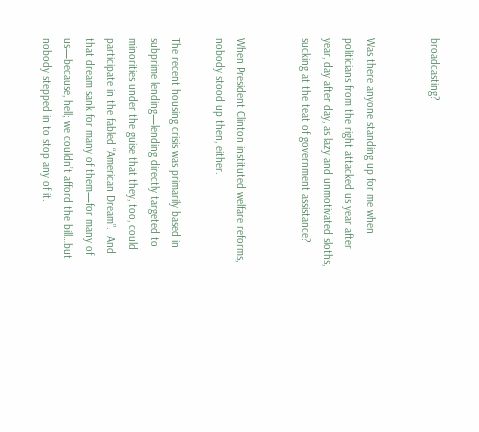broadcasting?


Was there anyone standing up for me when politicians from the right attacked us year after year, day after day, as lazy and unmotivated sloths, sucking at the teat of government assistance?


When President Clinton instituted welfare reforms, nobody stood up then, either.

The recent housing crisis was primarily based in subprime lending—lending directly targeted to minorities under the guise that they, too, could participate in the fabled “American Dream”.  And that dream sank for many of them—for many of us—because, hell; we couldn’t afford the bill…but nobody stepped in to stop any of it.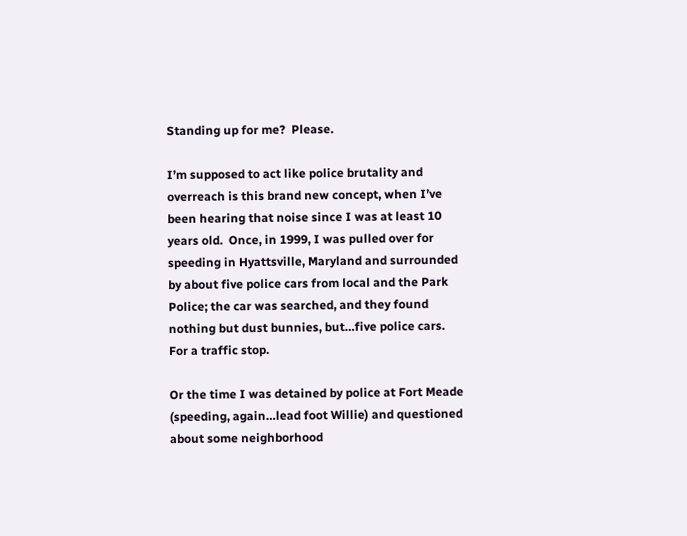Standing up for me?  Please.

I’m supposed to act like police brutality and overreach is this brand new concept, when I’ve been hearing that noise since I was at least 10 years old.  Once, in 1999, I was pulled over for speeding in Hyattsville, Maryland and surrounded by about five police cars from local and the Park Police; the car was searched, and they found nothing but dust bunnies, but…five police cars.  For a traffic stop.

Or the time I was detained by police at Fort Meade (speeding, again…lead foot Willie) and questioned about some neighborhood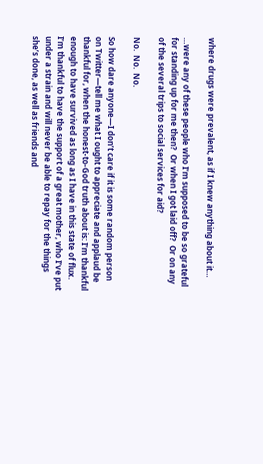where drugs were prevalent, as if I knew anything about it…

…were any of these people who I’m supposed to be so grateful for standing up for me then?  Or when I got laid off?  Or on any of the several trips to social services for aid?

No.  No.  No.

So how dare anyone—I don’t care if it is some random person on Twitter—tell me what I ought to appreciate and applaud be thankful for, when the honest-to-God truth about is: I’m thankful enough to have survived as long as I have in this state of flux.  I’m thankful to have the support of a great mother, who I’ve put under a strain and will never be able to repay for the things she’s done, as well as friends and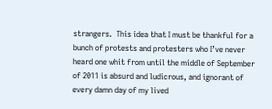strangers.  This idea that I must be thankful for a bunch of protests and protesters who I’ve never heard one whit from until the middle of September of 2011 is absurd and ludicrous, and ignorant of every damn day of my lived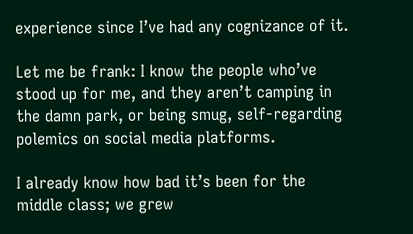experience since I’ve had any cognizance of it.

Let me be frank: I know the people who’ve stood up for me, and they aren’t camping in the damn park, or being smug, self-regarding polemics on social media platforms.

I already know how bad it’s been for the middle class; we grew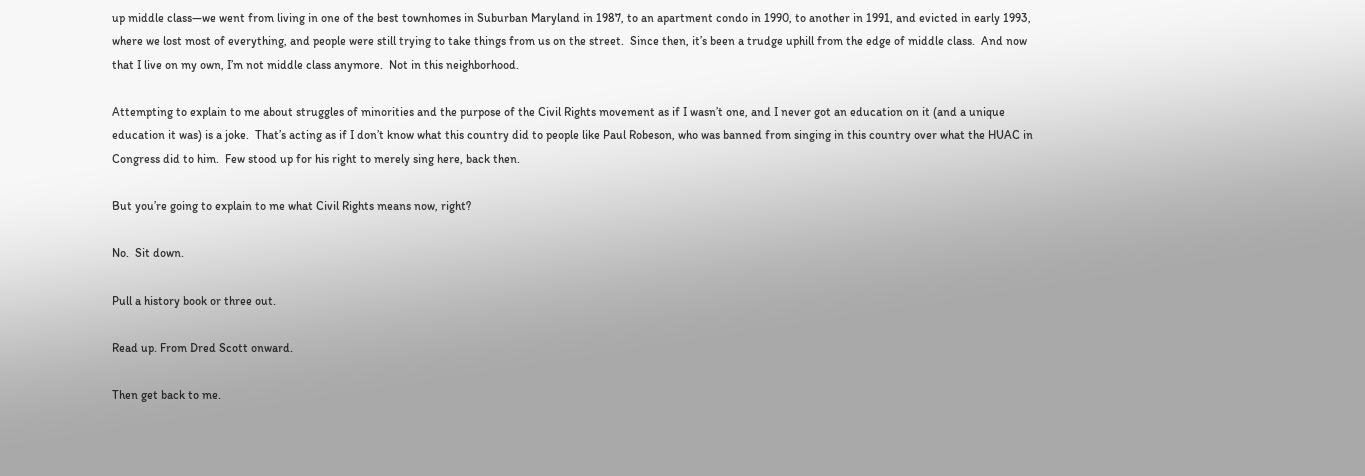up middle class—we went from living in one of the best townhomes in Suburban Maryland in 1987, to an apartment condo in 1990, to another in 1991, and evicted in early 1993, where we lost most of everything, and people were still trying to take things from us on the street.  Since then, it’s been a trudge uphill from the edge of middle class.  And now that I live on my own, I’m not middle class anymore.  Not in this neighborhood.

Attempting to explain to me about struggles of minorities and the purpose of the Civil Rights movement as if I wasn’t one, and I never got an education on it (and a unique education it was) is a joke.  That’s acting as if I don’t know what this country did to people like Paul Robeson, who was banned from singing in this country over what the HUAC in Congress did to him.  Few stood up for his right to merely sing here, back then.

But you’re going to explain to me what Civil Rights means now, right?

No.  Sit down.

Pull a history book or three out.

Read up. From Dred Scott onward.

Then get back to me.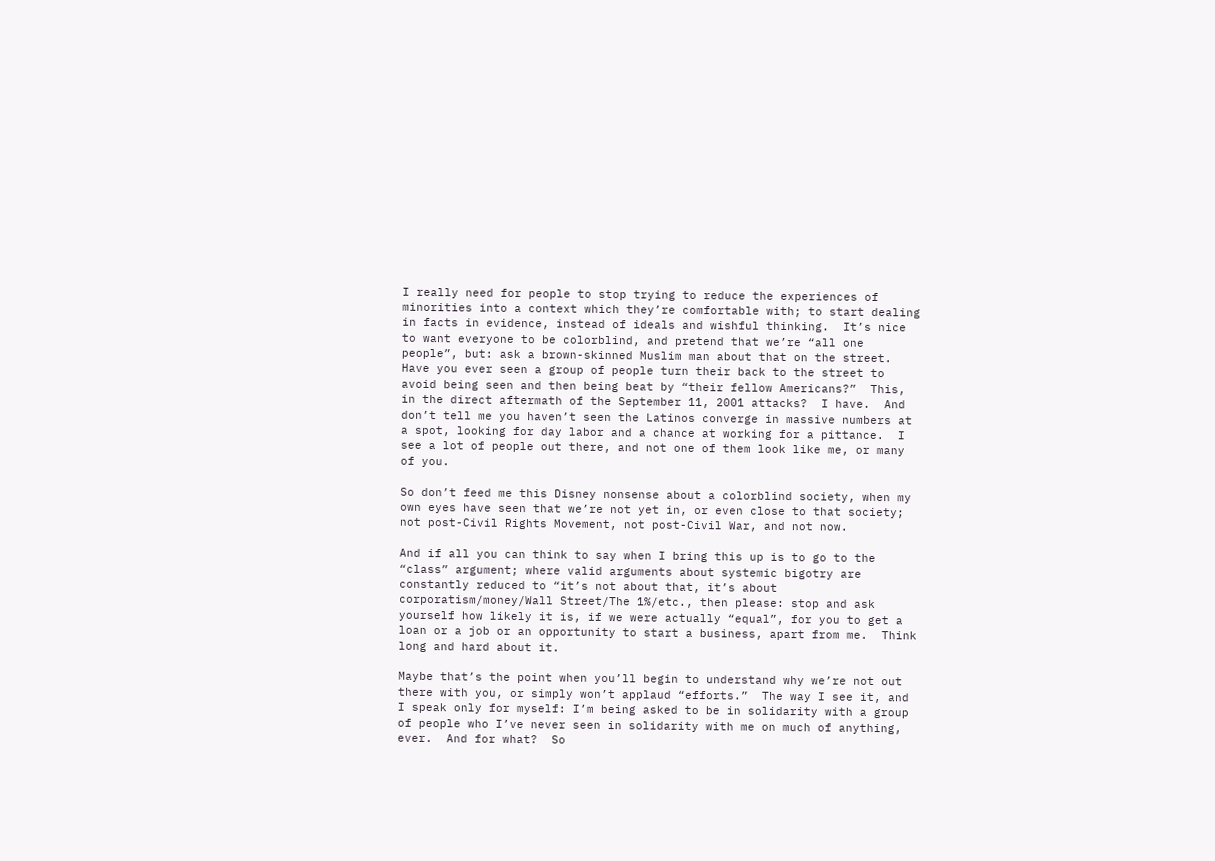I really need for people to stop trying to reduce the experiences of minorities into a context which they’re comfortable with; to start dealing in facts in evidence, instead of ideals and wishful thinking.  It’s nice to want everyone to be colorblind, and pretend that we’re “all one people”, but: ask a brown-skinned Muslim man about that on the street.  Have you ever seen a group of people turn their back to the street to avoid being seen and then being beat by “their fellow Americans?”  This, in the direct aftermath of the September 11, 2001 attacks?  I have.  And don’t tell me you haven’t seen the Latinos converge in massive numbers at a spot, looking for day labor and a chance at working for a pittance.  I see a lot of people out there, and not one of them look like me, or many of you.

So don’t feed me this Disney nonsense about a colorblind society, when my own eyes have seen that we’re not yet in, or even close to that society; not post-Civil Rights Movement, not post-Civil War, and not now.

And if all you can think to say when I bring this up is to go to the “class” argument; where valid arguments about systemic bigotry are constantly reduced to “it’s not about that, it’s about corporatism/money/Wall Street/The 1%/etc., then please: stop and ask yourself how likely it is, if we were actually “equal”, for you to get a loan or a job or an opportunity to start a business, apart from me.  Think long and hard about it.

Maybe that’s the point when you’ll begin to understand why we’re not out there with you, or simply won’t applaud “efforts.”  The way I see it, and I speak only for myself: I’m being asked to be in solidarity with a group of people who I’ve never seen in solidarity with me on much of anything, ever.  And for what?  So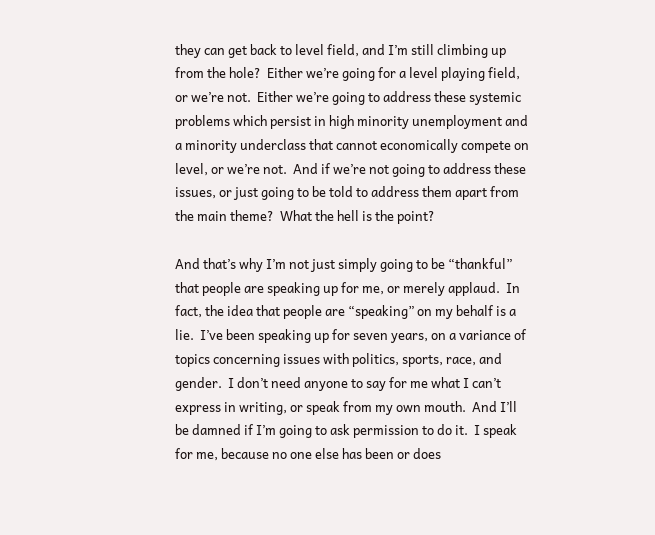they can get back to level field, and I’m still climbing up from the hole?  Either we’re going for a level playing field, or we’re not.  Either we’re going to address these systemic problems which persist in high minority unemployment and a minority underclass that cannot economically compete on level, or we’re not.  And if we’re not going to address these issues, or just going to be told to address them apart from the main theme?  What the hell is the point?

And that’s why I’m not just simply going to be “thankful” that people are speaking up for me, or merely applaud.  In fact, the idea that people are “speaking” on my behalf is a lie.  I’ve been speaking up for seven years, on a variance of topics concerning issues with politics, sports, race, and gender.  I don’t need anyone to say for me what I can’t express in writing, or speak from my own mouth.  And I’ll be damned if I’m going to ask permission to do it.  I speak for me, because no one else has been or does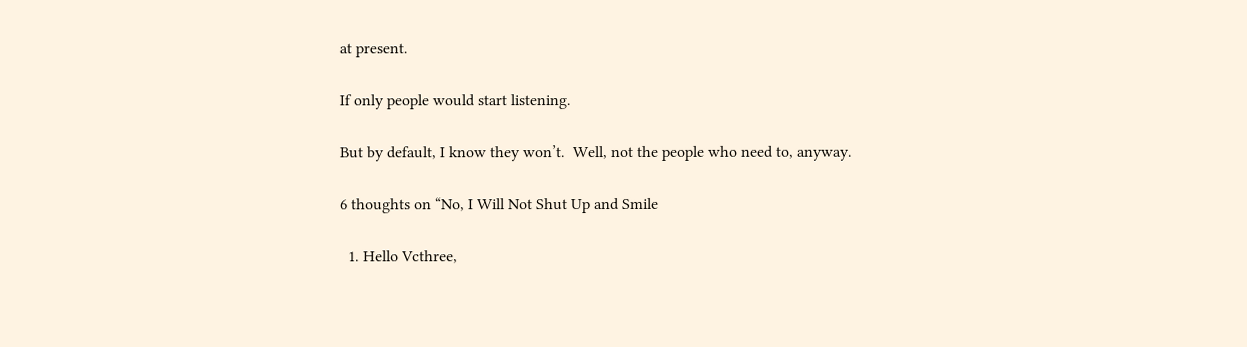at present.

If only people would start listening.

But by default, I know they won’t.  Well, not the people who need to, anyway.

6 thoughts on “No, I Will Not Shut Up and Smile

  1. Hello Vcthree,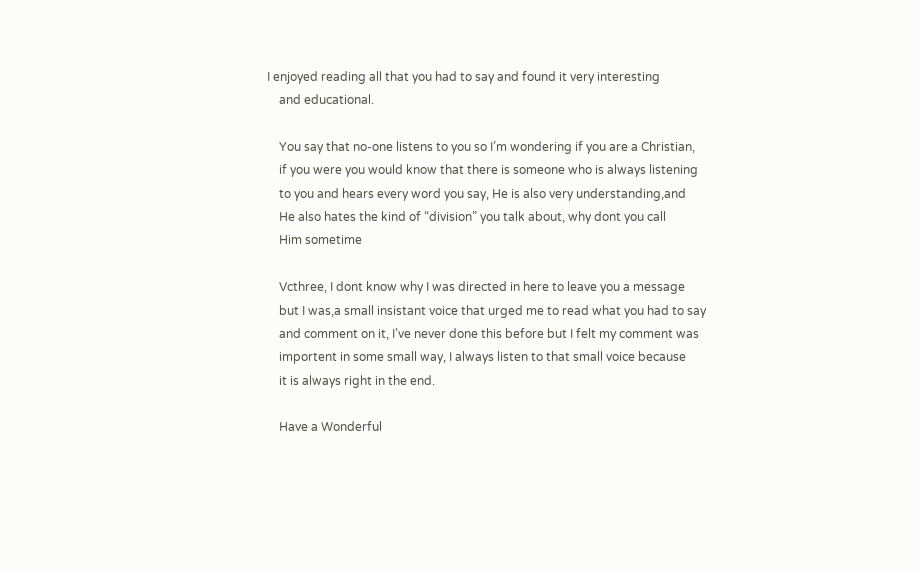I enjoyed reading all that you had to say and found it very interesting
    and educational.

    You say that no-one listens to you so I’m wondering if you are a Christian,
    if you were you would know that there is someone who is always listening
    to you and hears every word you say, He is also very understanding,and
    He also hates the kind of “division” you talk about, why dont you call
    Him sometime

    Vcthree, I dont know why I was directed in here to leave you a message
    but I was,a small insistant voice that urged me to read what you had to say
    and comment on it, I’ve never done this before but I felt my comment was
    importent in some small way, I always listen to that small voice because
    it is always right in the end.

    Have a Wonderful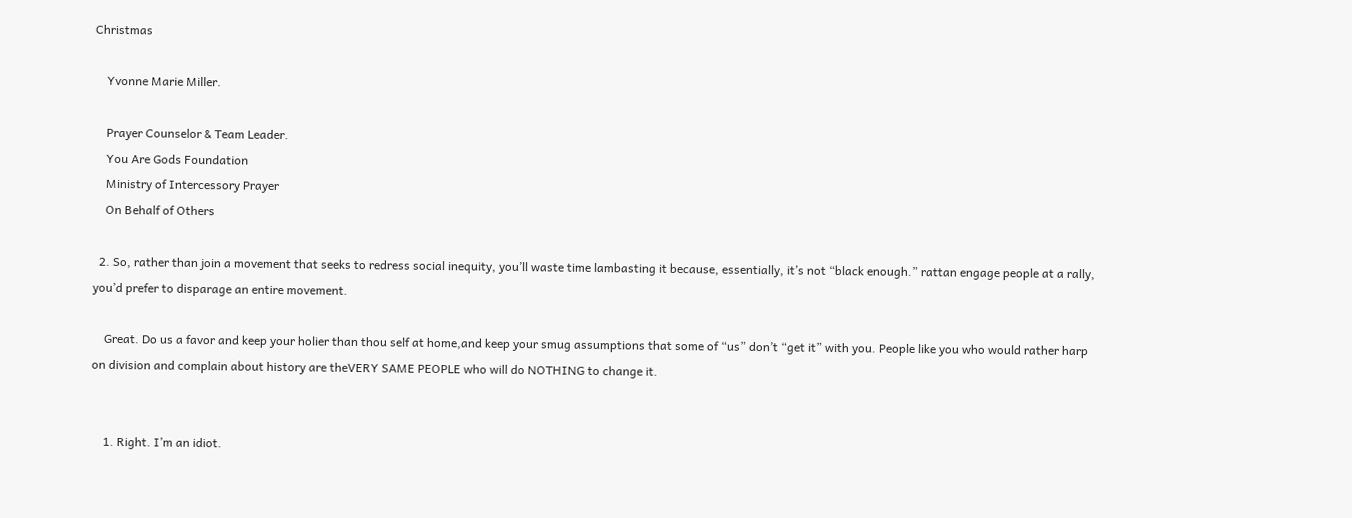Christmas

    Yvonne Marie Miller.

    Prayer Counselor & Team Leader.
    You Are Gods Foundation
    Ministry of Intercessory Prayer
    On Behalf of Others

  2. So, rather than join a movement that seeks to redress social inequity, you’ll waste time lambasting it because, essentially, it’s not “black enough.” rattan engage people at a rally, you’d prefer to disparage an entire movement.

    Great. Do us a favor and keep your holier than thou self at home,and keep your smug assumptions that some of “us” don’t “get it” with you. People like you who would rather harp on division and complain about history are theVERY SAME PEOPLE who will do NOTHING to change it.


    1. Right. I’m an idiot.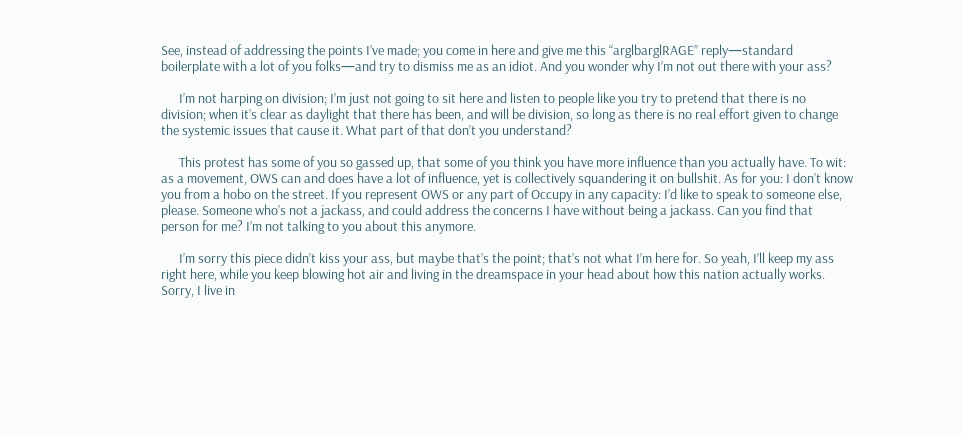See, instead of addressing the points I’ve made; you come in here and give me this “arglbarglRAGE” reply—standard boilerplate with a lot of you folks—and try to dismiss me as an idiot. And you wonder why I’m not out there with your ass?

      I’m not harping on division; I’m just not going to sit here and listen to people like you try to pretend that there is no division; when it’s clear as daylight that there has been, and will be division, so long as there is no real effort given to change the systemic issues that cause it. What part of that don’t you understand?

      This protest has some of you so gassed up, that some of you think you have more influence than you actually have. To wit: as a movement, OWS can and does have a lot of influence, yet is collectively squandering it on bullshit. As for you: I don’t know you from a hobo on the street. If you represent OWS or any part of Occupy in any capacity: I’d like to speak to someone else, please. Someone who’s not a jackass, and could address the concerns I have without being a jackass. Can you find that person for me? I’m not talking to you about this anymore.

      I’m sorry this piece didn’t kiss your ass, but maybe that’s the point; that’s not what I’m here for. So yeah, I’ll keep my ass right here, while you keep blowing hot air and living in the dreamspace in your head about how this nation actually works. Sorry, I live in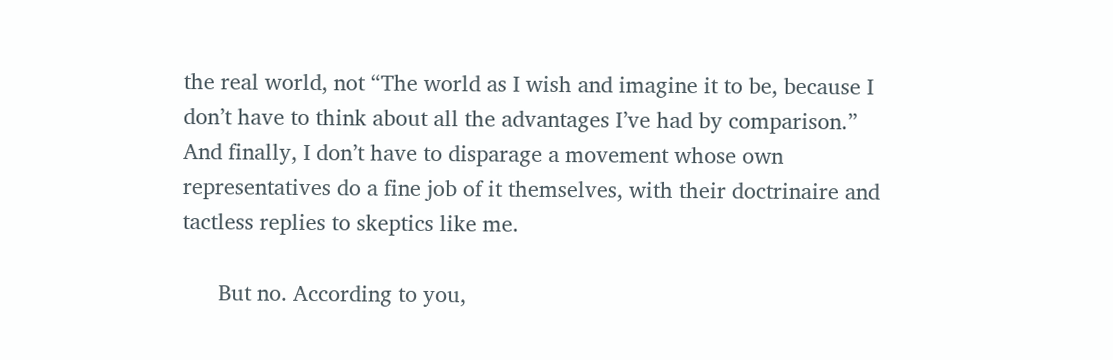the real world, not “The world as I wish and imagine it to be, because I don’t have to think about all the advantages I’ve had by comparison.” And finally, I don’t have to disparage a movement whose own representatives do a fine job of it themselves, with their doctrinaire and tactless replies to skeptics like me.

      But no. According to you,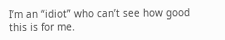I’m an “idiot” who can’t see how good this is for me.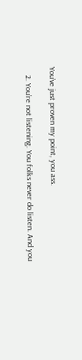You’ve just proven my point, you ass.

    2. You’re not listening. You folks never do listen. And you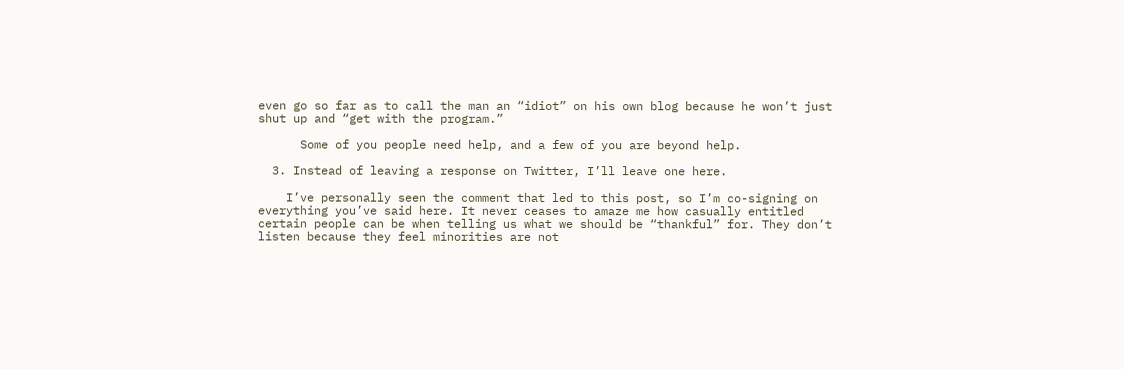even go so far as to call the man an “idiot” on his own blog because he won’t just shut up and “get with the program.”

      Some of you people need help, and a few of you are beyond help.

  3. Instead of leaving a response on Twitter, I’ll leave one here.

    I’ve personally seen the comment that led to this post, so I’m co-signing on everything you’ve said here. It never ceases to amaze me how casually entitled certain people can be when telling us what we should be “thankful” for. They don’t listen because they feel minorities are not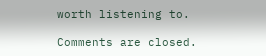worth listening to.

Comments are closed.